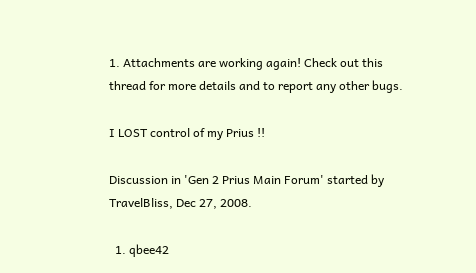1. Attachments are working again! Check out this thread for more details and to report any other bugs.

I LOST control of my Prius !!

Discussion in 'Gen 2 Prius Main Forum' started by TravelBliss, Dec 27, 2008.

  1. qbee42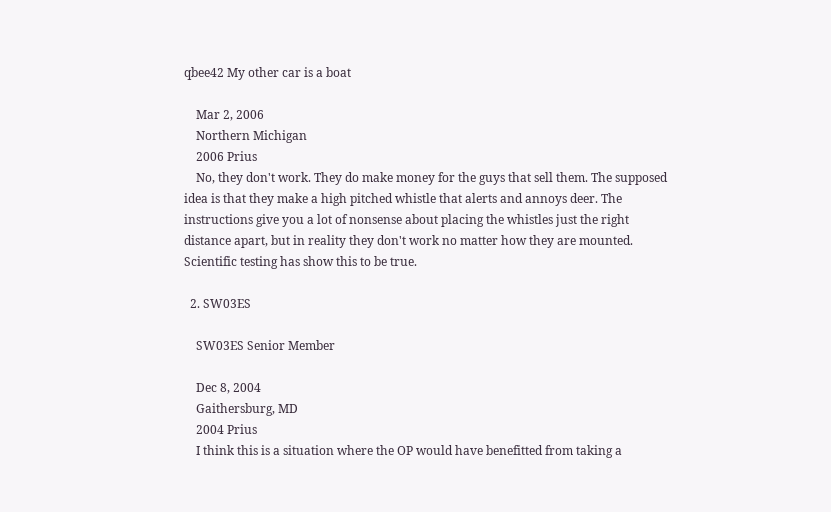qbee42 My other car is a boat

    Mar 2, 2006
    Northern Michigan
    2006 Prius
    No, they don't work. They do make money for the guys that sell them. The supposed idea is that they make a high pitched whistle that alerts and annoys deer. The instructions give you a lot of nonsense about placing the whistles just the right distance apart, but in reality they don't work no matter how they are mounted. Scientific testing has show this to be true.

  2. SW03ES

    SW03ES Senior Member

    Dec 8, 2004
    Gaithersburg, MD
    2004 Prius
    I think this is a situation where the OP would have benefitted from taking a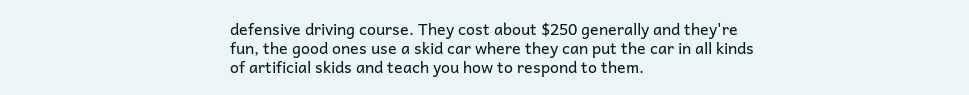defensive driving course. They cost about $250 generally and they're fun, the good ones use a skid car where they can put the car in all kinds of artificial skids and teach you how to respond to them.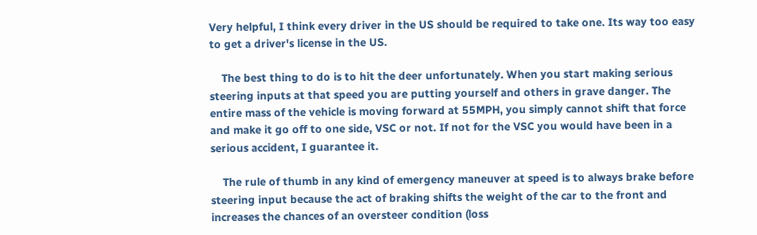Very helpful, I think every driver in the US should be required to take one. Its way too easy to get a driver's license in the US.

    The best thing to do is to hit the deer unfortunately. When you start making serious steering inputs at that speed you are putting yourself and others in grave danger. The entire mass of the vehicle is moving forward at 55MPH, you simply cannot shift that force and make it go off to one side, VSC or not. If not for the VSC you would have been in a serious accident, I guarantee it.

    The rule of thumb in any kind of emergency maneuver at speed is to always brake before steering input because the act of braking shifts the weight of the car to the front and increases the chances of an oversteer condition (loss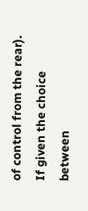of control from the rear). If given the choice between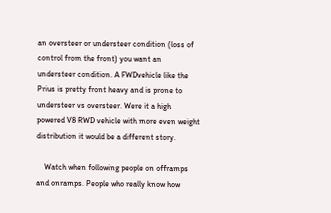an oversteer or understeer condition (loss of control from the front) you want an understeer condition. A FWDvehicle like the Prius is pretty front heavy and is prone to understeer vs oversteer. Were it a high powered V8 RWD vehicle with more even weight distribution it would be a different story.

    Watch when following people on offramps and onramps. People who really know how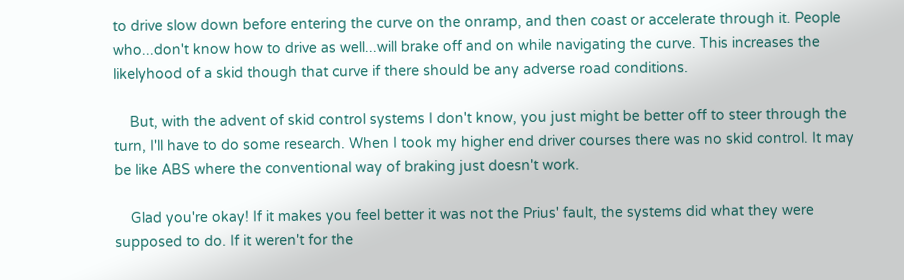to drive slow down before entering the curve on the onramp, and then coast or accelerate through it. People who...don't know how to drive as well...will brake off and on while navigating the curve. This increases the likelyhood of a skid though that curve if there should be any adverse road conditions.

    But, with the advent of skid control systems I don't know, you just might be better off to steer through the turn, I'll have to do some research. When I took my higher end driver courses there was no skid control. It may be like ABS where the conventional way of braking just doesn't work.

    Glad you're okay! If it makes you feel better it was not the Prius' fault, the systems did what they were supposed to do. If it weren't for the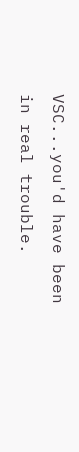VSC...you'd have been in real trouble.